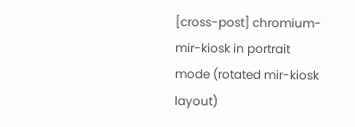[cross-post] chromium-mir-kiosk in portrait mode (rotated mir-kiosk layout)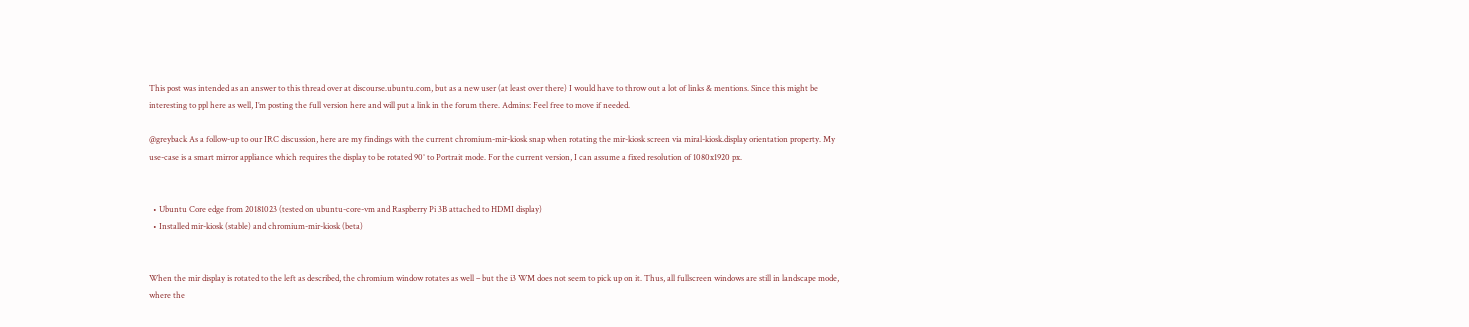This post was intended as an answer to this thread over at discourse.ubuntu.com, but as a new user (at least over there) I would have to throw out a lot of links & mentions. Since this might be interesting to ppl here as well, I’m posting the full version here and will put a link in the forum there. Admins: Feel free to move if needed.

@greyback As a follow-up to our IRC discussion, here are my findings with the current chromium-mir-kiosk snap when rotating the mir-kiosk screen via miral-kiosk.display orientation property. My use-case is a smart mirror appliance which requires the display to be rotated 90° to Portrait mode. For the current version, I can assume a fixed resolution of 1080x1920 px.


  • Ubuntu Core edge from 20181023 (tested on ubuntu-core-vm and Raspberry Pi 3B attached to HDMI display)
  • Installed mir-kiosk (stable) and chromium-mir-kiosk (beta)


When the mir display is rotated to the left as described, the chromium window rotates as well – but the i3 WM does not seem to pick up on it. Thus, all fullscreen windows are still in landscape mode, where the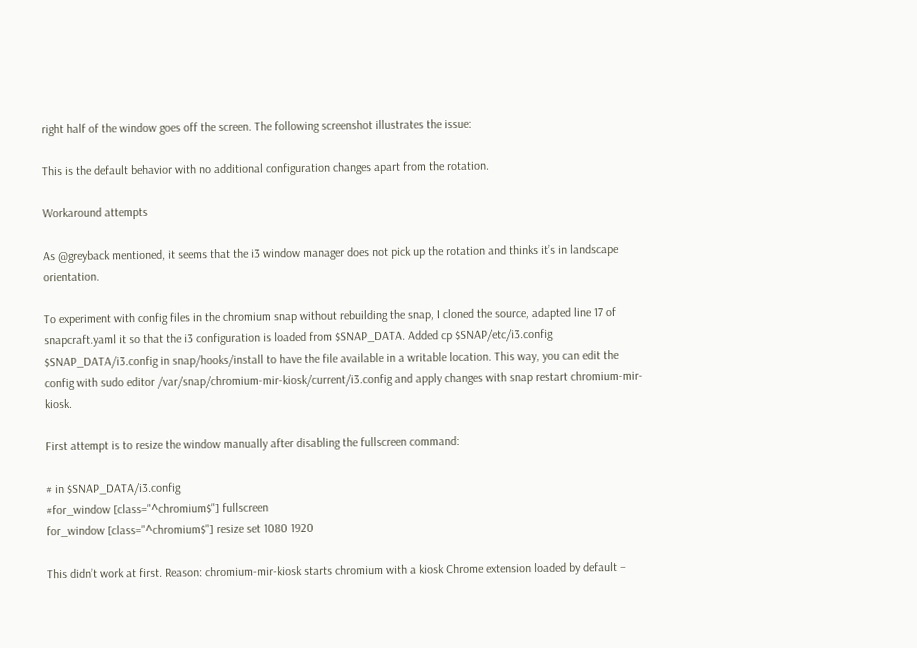right half of the window goes off the screen. The following screenshot illustrates the issue:

This is the default behavior with no additional configuration changes apart from the rotation.

Workaround attempts

As @greyback mentioned, it seems that the i3 window manager does not pick up the rotation and thinks it’s in landscape orientation.

To experiment with config files in the chromium snap without rebuilding the snap, I cloned the source, adapted line 17 of snapcraft.yaml it so that the i3 configuration is loaded from $SNAP_DATA. Added cp $SNAP/etc/i3.config $SNAP_DATA/i3.config in snap/hooks/install to have the file available in a writable location. This way, you can edit the config with sudo editor /var/snap/chromium-mir-kiosk/current/i3.config and apply changes with snap restart chromium-mir-kiosk.

First attempt is to resize the window manually after disabling the fullscreen command:

# in $SNAP_DATA/i3.config
#for_window [class="^chromium$"] fullscreen
for_window [class="^chromium$"] resize set 1080 1920

This didn’t work at first. Reason: chromium-mir-kiosk starts chromium with a kiosk Chrome extension loaded by default –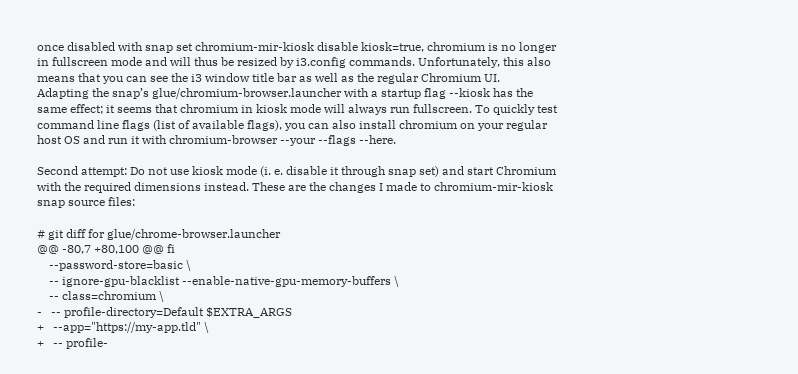once disabled with snap set chromium-mir-kiosk disable kiosk=true, chromium is no longer in fullscreen mode and will thus be resized by i3.config commands. Unfortunately, this also means that you can see the i3 window title bar as well as the regular Chromium UI.
Adapting the snap’s glue/chromium-browser.launcher with a startup flag --kiosk has the same effect; it seems that chromium in kiosk mode will always run fullscreen. To quickly test command line flags (list of available flags), you can also install chromium on your regular host OS and run it with chromium-browser --your --flags --here.

Second attempt: Do not use kiosk mode (i. e. disable it through snap set) and start Chromium with the required dimensions instead. These are the changes I made to chromium-mir-kiosk snap source files:

# git diff for glue/chrome-browser.launcher
@@ -80,7 +80,100 @@ fi
    --password-store=basic \
    -- ignore-gpu-blacklist --enable-native-gpu-memory-buffers \
    -- class=chromium \
-   -- profile-directory=Default $EXTRA_ARGS
+   --app="https://my-app.tld" \
+   -- profile-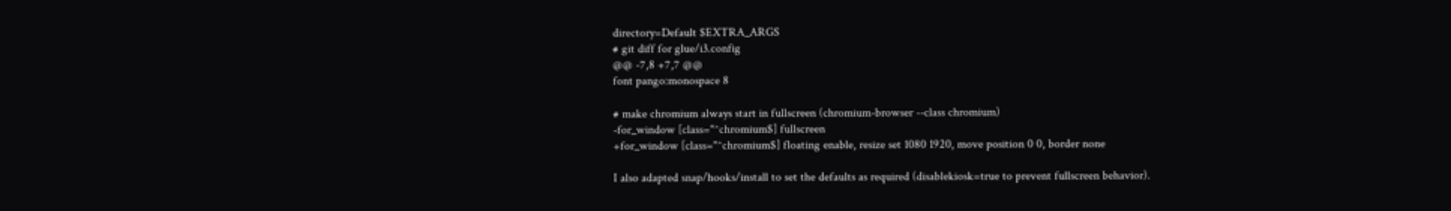directory=Default $EXTRA_ARGS
# git diff for glue/i3.config
@@ -7,8 +7,7 @@
font pango:monospace 8

# make chromium always start in fullscreen (chromium-browser --class chromium)
-for_window [class="^chromium$] fullscreen
+for_window [class="^chromium$] floating enable, resize set 1080 1920, move position 0 0, border none

I also adapted snap/hooks/install to set the defaults as required (disablekiosk=true to prevent fullscreen behavior).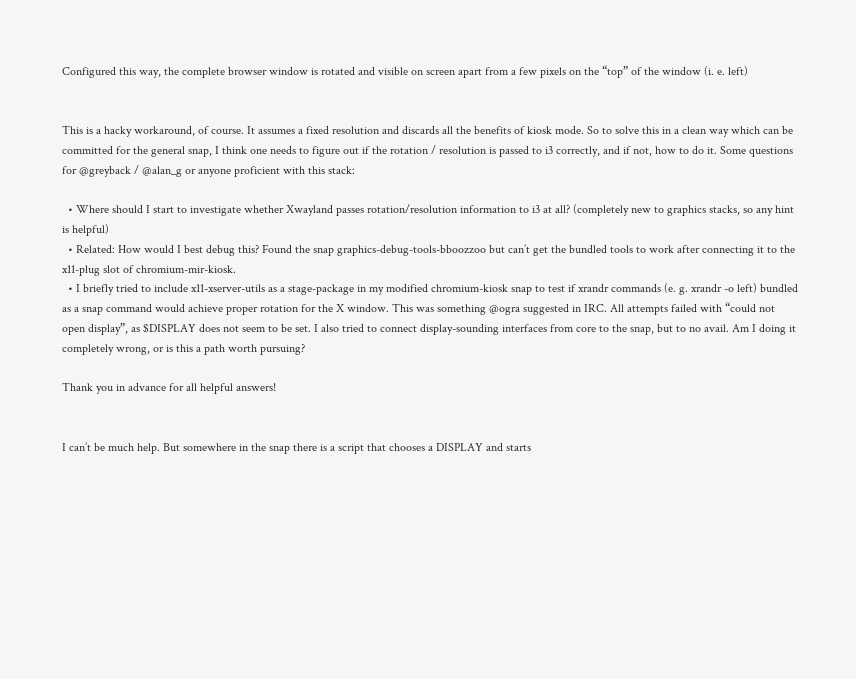Configured this way, the complete browser window is rotated and visible on screen apart from a few pixels on the “top” of the window (i. e. left)


This is a hacky workaround, of course. It assumes a fixed resolution and discards all the benefits of kiosk mode. So to solve this in a clean way which can be committed for the general snap, I think one needs to figure out if the rotation / resolution is passed to i3 correctly, and if not, how to do it. Some questions for @greyback / @alan_g or anyone proficient with this stack:

  • Where should I start to investigate whether Xwayland passes rotation/resolution information to i3 at all? (completely new to graphics stacks, so any hint is helpful)
  • Related: How would I best debug this? Found the snap graphics-debug-tools-bboozzoo but can’t get the bundled tools to work after connecting it to the x11-plug slot of chromium-mir-kiosk.
  • I briefly tried to include x11-xserver-utils as a stage-package in my modified chromium-kiosk snap to test if xrandr commands (e. g. xrandr -o left) bundled as a snap command would achieve proper rotation for the X window. This was something @ogra suggested in IRC. All attempts failed with “could not open display”, as $DISPLAY does not seem to be set. I also tried to connect display-sounding interfaces from core to the snap, but to no avail. Am I doing it completely wrong, or is this a path worth pursuing?

Thank you in advance for all helpful answers!


I can’t be much help. But somewhere in the snap there is a script that chooses a DISPLAY and starts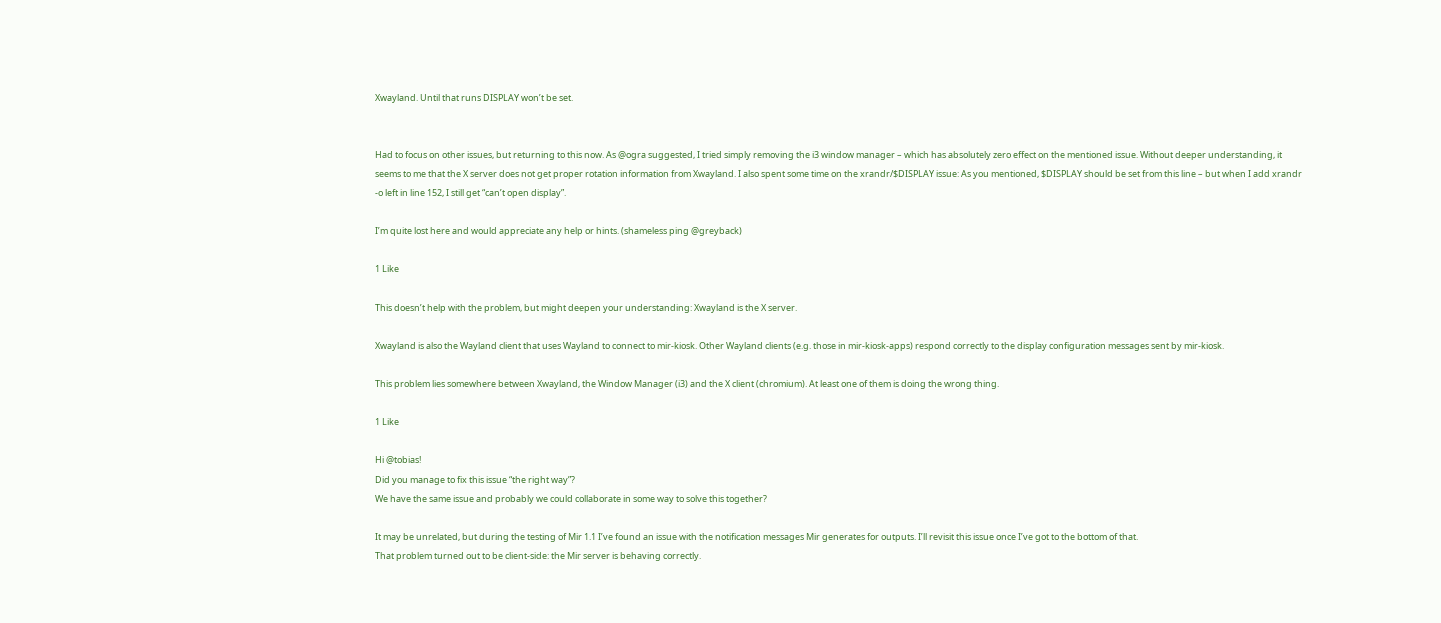Xwayland. Until that runs DISPLAY won’t be set.


Had to focus on other issues, but returning to this now. As @ogra suggested, I tried simply removing the i3 window manager – which has absolutely zero effect on the mentioned issue. Without deeper understanding, it seems to me that the X server does not get proper rotation information from Xwayland. I also spent some time on the xrandr/$DISPLAY issue: As you mentioned, $DISPLAY should be set from this line – but when I add xrandr -o left in line 152, I still get “can’t open display”.

I’m quite lost here and would appreciate any help or hints. (shameless ping @greyback)

1 Like

This doesn’t help with the problem, but might deepen your understanding: Xwayland is the X server.

Xwayland is also the Wayland client that uses Wayland to connect to mir-kiosk. Other Wayland clients (e.g. those in mir-kiosk-apps) respond correctly to the display configuration messages sent by mir-kiosk.

This problem lies somewhere between Xwayland, the Window Manager (i3) and the X client (chromium). At least one of them is doing the wrong thing.

1 Like

Hi @tobias!
Did you manage to fix this issue “the right way”?
We have the same issue and probably we could collaborate in some way to solve this together?

It may be unrelated, but during the testing of Mir 1.1 I’ve found an issue with the notification messages Mir generates for outputs. I’ll revisit this issue once I’ve got to the bottom of that.
That problem turned out to be client-side: the Mir server is behaving correctly.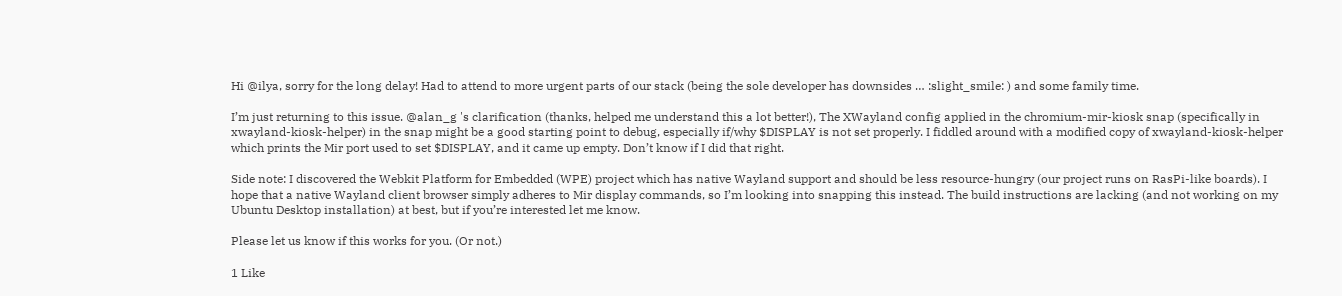Hi @ilya, sorry for the long delay! Had to attend to more urgent parts of our stack (being the sole developer has downsides … :slight_smile: ) and some family time.

I’m just returning to this issue. @alan_g 's clarification (thanks, helped me understand this a lot better!), The XWayland config applied in the chromium-mir-kiosk snap (specifically in xwayland-kiosk-helper) in the snap might be a good starting point to debug, especially if/why $DISPLAY is not set properly. I fiddled around with a modified copy of xwayland-kiosk-helper which prints the Mir port used to set $DISPLAY, and it came up empty. Don’t know if I did that right.

Side note: I discovered the Webkit Platform for Embedded (WPE) project which has native Wayland support and should be less resource-hungry (our project runs on RasPi-like boards). I hope that a native Wayland client browser simply adheres to Mir display commands, so I’m looking into snapping this instead. The build instructions are lacking (and not working on my Ubuntu Desktop installation) at best, but if you’re interested let me know.

Please let us know if this works for you. (Or not.)

1 Like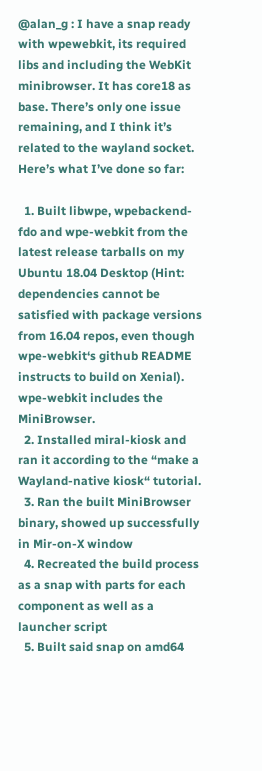@alan_g : I have a snap ready with wpewebkit, its required libs and including the WebKit minibrowser. It has core18 as base. There’s only one issue remaining, and I think it’s related to the wayland socket. Here’s what I’ve done so far:

  1. Built libwpe, wpebackend-fdo and wpe-webkit from the latest release tarballs on my Ubuntu 18.04 Desktop (Hint: dependencies cannot be satisfied with package versions from 16.04 repos, even though wpe-webkit‘s github README instructs to build on Xenial). wpe-webkit includes the MiniBrowser.
  2. Installed miral-kiosk and ran it according to the “make a Wayland-native kiosk“ tutorial.
  3. Ran the built MiniBrowser binary, showed up successfully in Mir-on-X window
  4. Recreated the build process as a snap with parts for each component as well as a launcher script
  5. Built said snap on amd64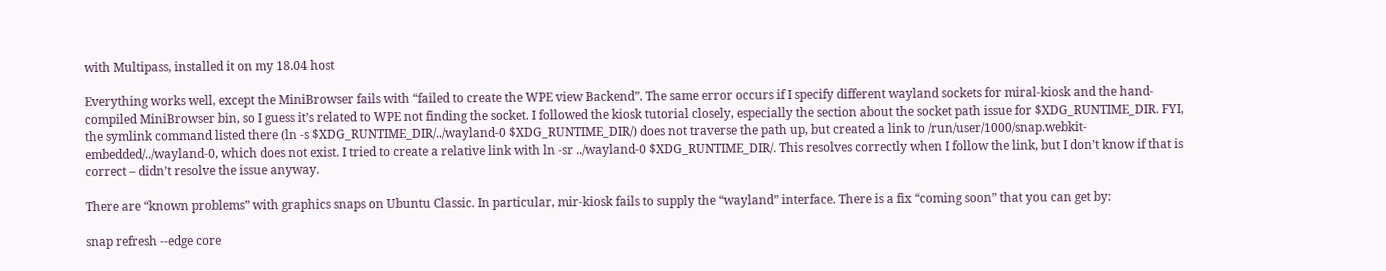with Multipass, installed it on my 18.04 host

Everything works well, except the MiniBrowser fails with “failed to create the WPE view Backend”. The same error occurs if I specify different wayland sockets for miral-kiosk and the hand-compiled MiniBrowser bin, so I guess it’s related to WPE not finding the socket. I followed the kiosk tutorial closely, especially the section about the socket path issue for $XDG_RUNTIME_DIR. FYI, the symlink command listed there (ln -s $XDG_RUNTIME_DIR/../wayland-0 $XDG_RUNTIME_DIR/) does not traverse the path up, but created a link to /run/user/1000/snap.webkit-embedded/../wayland-0, which does not exist. I tried to create a relative link with ln -sr ../wayland-0 $XDG_RUNTIME_DIR/. This resolves correctly when I follow the link, but I don’t know if that is correct – didn’t resolve the issue anyway.

There are “known problems” with graphics snaps on Ubuntu Classic. In particular, mir-kiosk fails to supply the “wayland” interface. There is a fix “coming soon” that you can get by:

snap refresh --edge core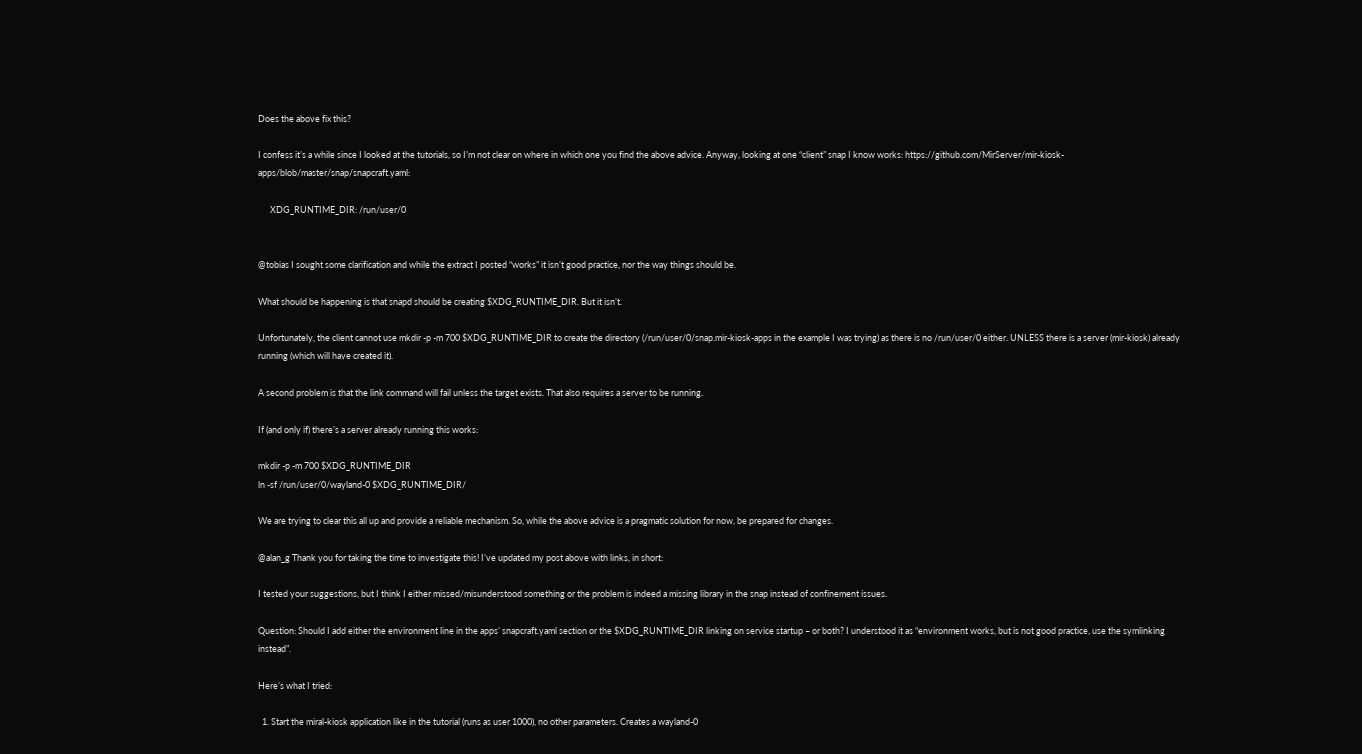Does the above fix this?

I confess it’s a while since I looked at the tutorials, so I’m not clear on where in which one you find the above advice. Anyway, looking at one “client” snap I know works: https://github.com/MirServer/mir-kiosk-apps/blob/master/snap/snapcraft.yaml:

      XDG_RUNTIME_DIR: /run/user/0


@tobias I sought some clarification and while the extract I posted “works” it isn’t good practice, nor the way things should be.

What should be happening is that snapd should be creating $XDG_RUNTIME_DIR. But it isn’t.

Unfortunately, the client cannot use mkdir -p -m 700 $XDG_RUNTIME_DIR to create the directory (/run/user/0/snap.mir-kiosk-apps in the example I was trying) as there is no /run/user/0 either. UNLESS there is a server (mir-kiosk) already running (which will have created it).

A second problem is that the link command will fail unless the target exists. That also requires a server to be running.

If (and only if) there’s a server already running this works:

mkdir -p -m 700 $XDG_RUNTIME_DIR
ln -sf /run/user/0/wayland-0 $XDG_RUNTIME_DIR/

We are trying to clear this all up and provide a reliable mechanism. So, while the above advice is a pragmatic solution for now, be prepared for changes.

@alan_g Thank you for taking the time to investigate this! I’ve updated my post above with links, in short:

I tested your suggestions, but I think I either missed/misunderstood something or the problem is indeed a missing library in the snap instead of confinement issues.

Question: Should I add either the environment line in the apps’ snapcraft.yaml section or the $XDG_RUNTIME_DIR linking on service startup – or both? I understood it as “environment works, but is not good practice, use the symlinking instead”.

Here’s what I tried:

  1. Start the miral-kiosk application like in the tutorial (runs as user 1000), no other parameters. Creates a wayland-0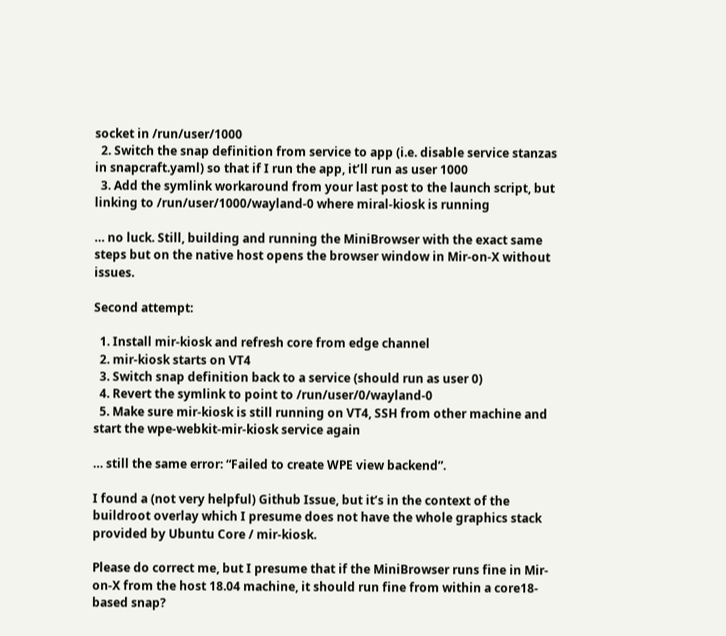socket in /run/user/1000
  2. Switch the snap definition from service to app (i.e. disable service stanzas in snapcraft.yaml) so that if I run the app, it’ll run as user 1000
  3. Add the symlink workaround from your last post to the launch script, but linking to /run/user/1000/wayland-0 where miral-kiosk is running

… no luck. Still, building and running the MiniBrowser with the exact same steps but on the native host opens the browser window in Mir-on-X without issues.

Second attempt:

  1. Install mir-kiosk and refresh core from edge channel
  2. mir-kiosk starts on VT4
  3. Switch snap definition back to a service (should run as user 0)
  4. Revert the symlink to point to /run/user/0/wayland-0
  5. Make sure mir-kiosk is still running on VT4, SSH from other machine and start the wpe-webkit-mir-kiosk service again

… still the same error: “Failed to create WPE view backend”.

I found a (not very helpful) Github Issue, but it’s in the context of the buildroot overlay which I presume does not have the whole graphics stack provided by Ubuntu Core / mir-kiosk.

Please do correct me, but I presume that if the MiniBrowser runs fine in Mir-on-X from the host 18.04 machine, it should run fine from within a core18-based snap?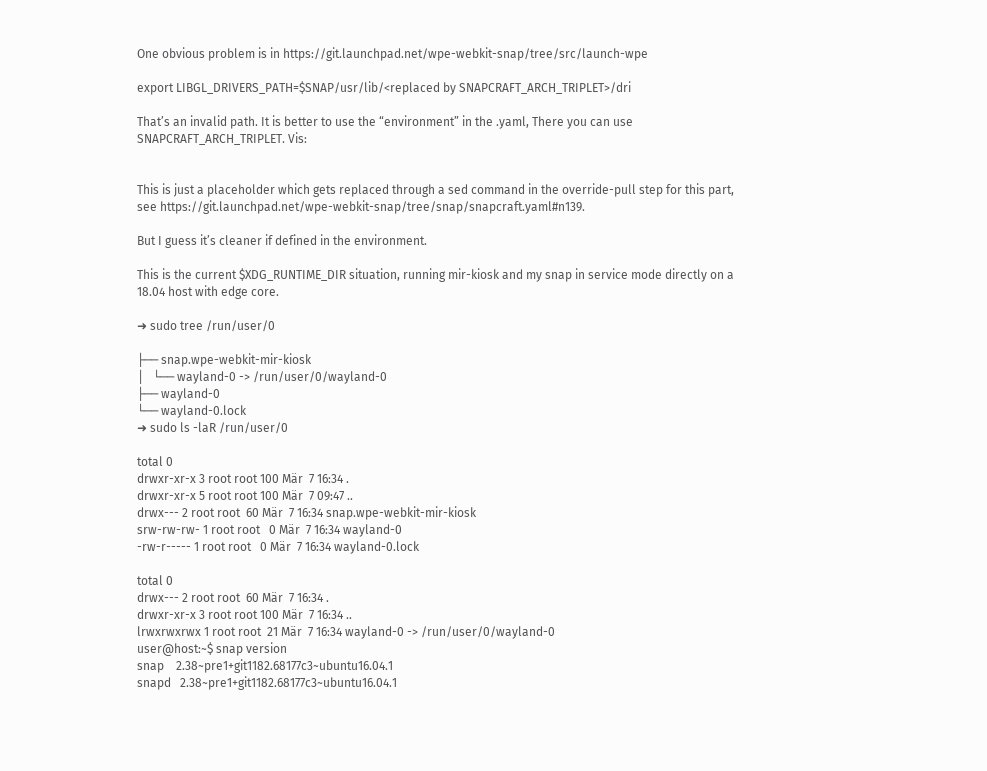One obvious problem is in https://git.launchpad.net/wpe-webkit-snap/tree/src/launch-wpe

export LIBGL_DRIVERS_PATH=$SNAP/usr/lib/<replaced by SNAPCRAFT_ARCH_TRIPLET>/dri

That’s an invalid path. It is better to use the “environment” in the .yaml, There you can use SNAPCRAFT_ARCH_TRIPLET. Vis:


This is just a placeholder which gets replaced through a sed command in the override-pull step for this part, see https://git.launchpad.net/wpe-webkit-snap/tree/snap/snapcraft.yaml#n139.

But I guess it’s cleaner if defined in the environment.

This is the current $XDG_RUNTIME_DIR situation, running mir-kiosk and my snap in service mode directly on a 18.04 host with edge core.

➜ sudo tree /run/user/0

├── snap.wpe-webkit-mir-kiosk
│   └── wayland-0 -> /run/user/0/wayland-0
├── wayland-0
└── wayland-0.lock
➜ sudo ls -laR /run/user/0

total 0
drwxr-xr-x 3 root root 100 Mär  7 16:34 .
drwxr-xr-x 5 root root 100 Mär  7 09:47 ..
drwx--- 2 root root  60 Mär  7 16:34 snap.wpe-webkit-mir-kiosk
srw-rw-rw- 1 root root   0 Mär  7 16:34 wayland-0
-rw-r----- 1 root root   0 Mär  7 16:34 wayland-0.lock

total 0
drwx--- 2 root root  60 Mär  7 16:34 .
drwxr-xr-x 3 root root 100 Mär  7 16:34 ..
lrwxrwxrwx 1 root root  21 Mär  7 16:34 wayland-0 -> /run/user/0/wayland-0
user@host:~$ snap version
snap    2.38~pre1+git1182.68177c3~ubuntu16.04.1
snapd   2.38~pre1+git1182.68177c3~ubuntu16.04.1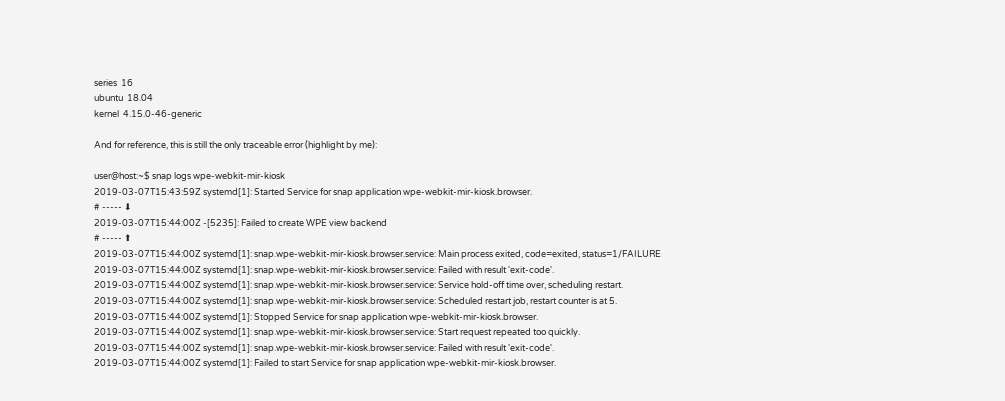series  16
ubuntu  18.04
kernel  4.15.0-46-generic

And for reference, this is still the only traceable error (highlight by me):

user@host:~$ snap logs wpe-webkit-mir-kiosk
2019-03-07T15:43:59Z systemd[1]: Started Service for snap application wpe-webkit-mir-kiosk.browser.
# ----- ⬇
2019-03-07T15:44:00Z -[5235]: Failed to create WPE view backend
# ----- ⬆
2019-03-07T15:44:00Z systemd[1]: snap.wpe-webkit-mir-kiosk.browser.service: Main process exited, code=exited, status=1/FAILURE
2019-03-07T15:44:00Z systemd[1]: snap.wpe-webkit-mir-kiosk.browser.service: Failed with result 'exit-code'.
2019-03-07T15:44:00Z systemd[1]: snap.wpe-webkit-mir-kiosk.browser.service: Service hold-off time over, scheduling restart.
2019-03-07T15:44:00Z systemd[1]: snap.wpe-webkit-mir-kiosk.browser.service: Scheduled restart job, restart counter is at 5.
2019-03-07T15:44:00Z systemd[1]: Stopped Service for snap application wpe-webkit-mir-kiosk.browser.
2019-03-07T15:44:00Z systemd[1]: snap.wpe-webkit-mir-kiosk.browser.service: Start request repeated too quickly.
2019-03-07T15:44:00Z systemd[1]: snap.wpe-webkit-mir-kiosk.browser.service: Failed with result 'exit-code'.
2019-03-07T15:44:00Z systemd[1]: Failed to start Service for snap application wpe-webkit-mir-kiosk.browser.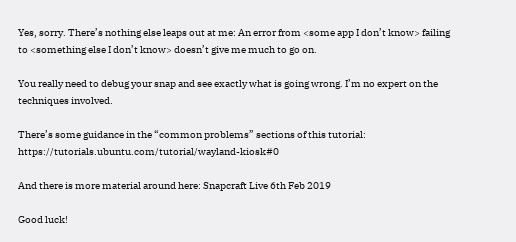Yes, sorry. There’s nothing else leaps out at me: An error from <some app I don’t know> failing to <something else I don’t know> doesn’t give me much to go on.

You really need to debug your snap and see exactly what is going wrong. I’m no expert on the techniques involved.

There’s some guidance in the “common problems” sections of this tutorial: https://tutorials.ubuntu.com/tutorial/wayland-kiosk#0

And there is more material around here: Snapcraft Live 6th Feb 2019

Good luck!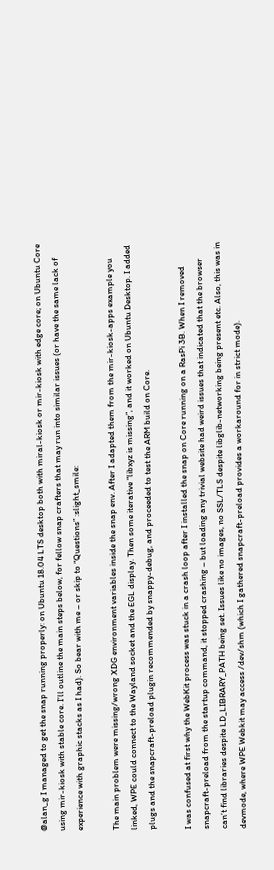@alan_g I managed to get the snap running properly: on Ubuntu 18.04 LTS desktop both with miral-kiosk or mir-kiosk with edge core; on Ubuntu Core using mir-kiosk with stable core. I’ll outline the main steps below, for fellow snap crafters that may run into similar issues (or have the same lack of experience with graphic stacks as I had). So bear with me – or skip to “Questions” :slight_smile:

The main problem were missing/wrong XDG environment variables inside the snap env. After I adapted them from the mir-kiosk-apps example you linked, WPE could connect to the Wayland socket and the EGL display. Then some iterative “libxyz is missing”, and it worked on Ubuntu Desktop. I added plugs and the snapcraft-preload plugin recommended by snappy-debug, and proceeded to test the ARM build on Core.

I was confused at first why the WebKit process was stuck in a crash loop after I installed the snap on Core running on a RasPi 3B. When I removed snapcraft-preload from the startup command, it stopped crashing – but loading any trivial website had weird issues that indicated that the browser can’t find libraries despite LD_LIBRARY_PATH being set. Issues like no images, no SSL/TLS despite libglib-networking being present etc. Also, this was in devmode, where WPE Webkit may access /dev/shm (which I gathered snapcraft-preload provides a workaround for in strict mode).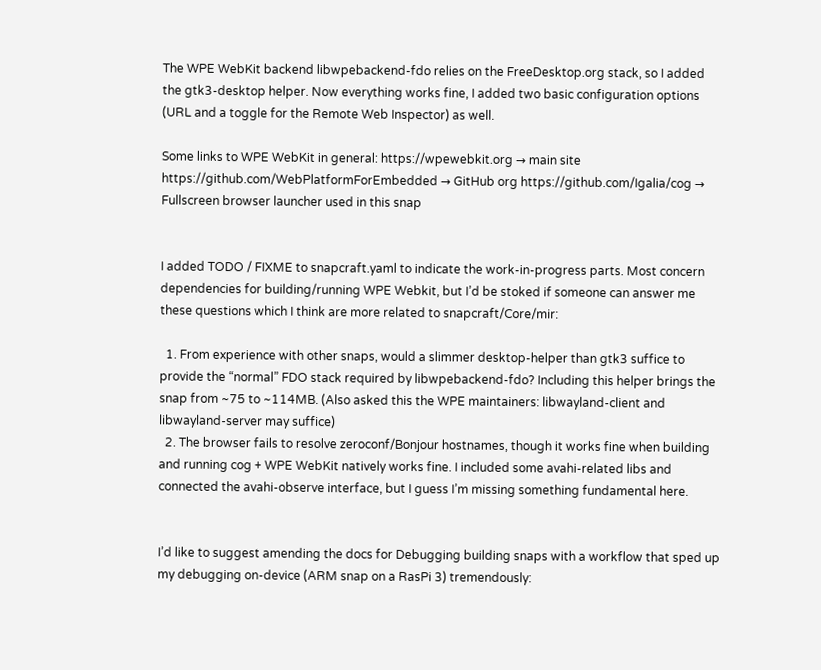The WPE WebKit backend libwpebackend-fdo relies on the FreeDesktop.org stack, so I added the gtk3-desktop helper. Now everything works fine, I added two basic configuration options (URL and a toggle for the Remote Web Inspector) as well.

Some links to WPE WebKit in general: https://wpewebkit.org → main site https://github.com/WebPlatformForEmbedded → GitHub org https://github.com/Igalia/cog → Fullscreen browser launcher used in this snap


I added TODO / FIXME to snapcraft.yaml to indicate the work-in-progress parts. Most concern dependencies for building/running WPE Webkit, but I’d be stoked if someone can answer me these questions which I think are more related to snapcraft/Core/mir:

  1. From experience with other snaps, would a slimmer desktop-helper than gtk3 suffice to provide the “normal” FDO stack required by libwpebackend-fdo? Including this helper brings the snap from ~75 to ~114MB. (Also asked this the WPE maintainers: libwayland-client and libwayland-server may suffice)
  2. The browser fails to resolve zeroconf/Bonjour hostnames, though it works fine when building and running cog + WPE WebKit natively works fine. I included some avahi-related libs and connected the avahi-observe interface, but I guess I’m missing something fundamental here.


I’d like to suggest amending the docs for Debugging building snaps with a workflow that sped up my debugging on-device (ARM snap on a RasPi 3) tremendously: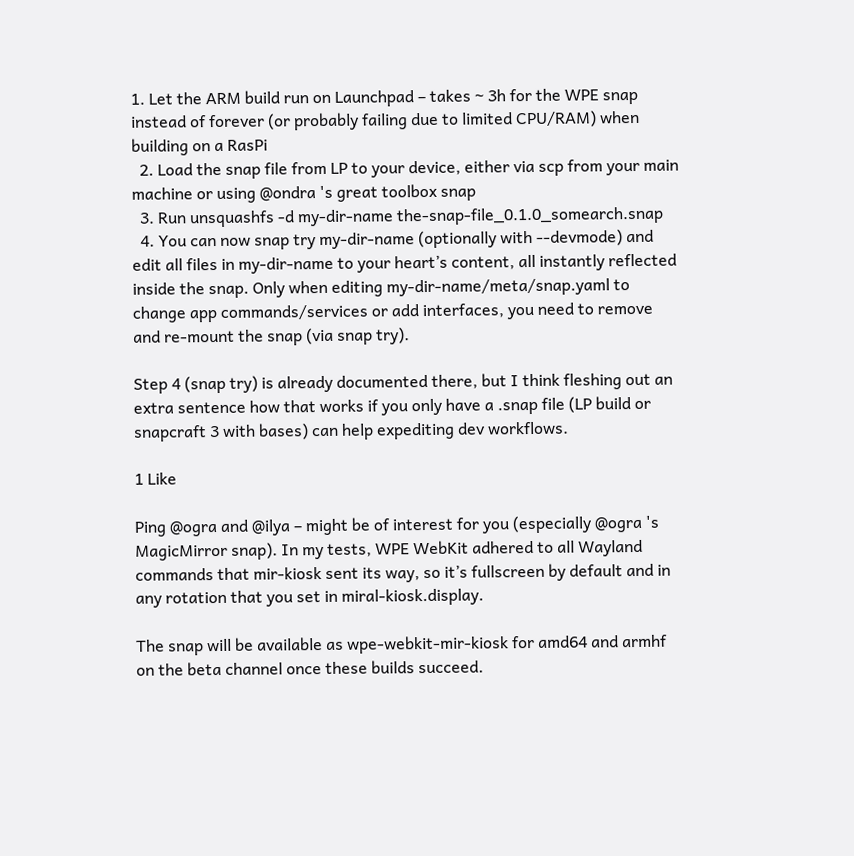1. Let the ARM build run on Launchpad – takes ~ 3h for the WPE snap instead of forever (or probably failing due to limited CPU/RAM) when building on a RasPi
  2. Load the snap file from LP to your device, either via scp from your main machine or using @ondra 's great toolbox snap
  3. Run unsquashfs -d my-dir-name the-snap-file_0.1.0_somearch.snap
  4. You can now snap try my-dir-name (optionally with --devmode) and edit all files in my-dir-name to your heart’s content, all instantly reflected inside the snap. Only when editing my-dir-name/meta/snap.yaml to change app commands/services or add interfaces, you need to remove and re-mount the snap (via snap try).

Step 4 (snap try) is already documented there, but I think fleshing out an extra sentence how that works if you only have a .snap file (LP build or snapcraft 3 with bases) can help expediting dev workflows.

1 Like

Ping @ogra and @ilya – might be of interest for you (especially @ogra 's MagicMirror snap). In my tests, WPE WebKit adhered to all Wayland commands that mir-kiosk sent its way, so it’s fullscreen by default and in any rotation that you set in miral-kiosk.display.

The snap will be available as wpe-webkit-mir-kiosk for amd64 and armhf on the beta channel once these builds succeed.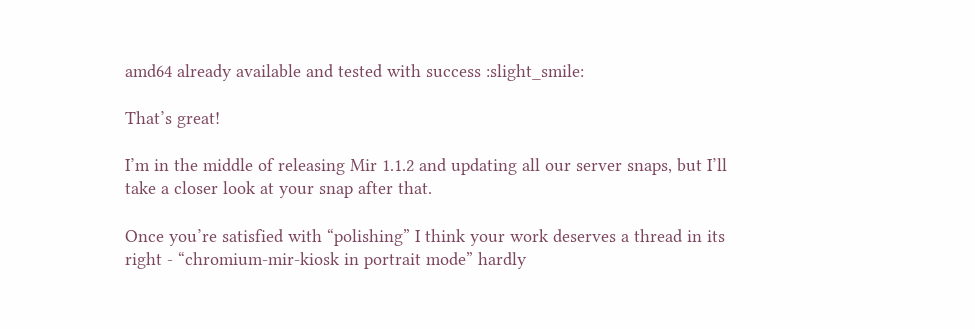amd64 already available and tested with success :slight_smile:

That’s great!

I’m in the middle of releasing Mir 1.1.2 and updating all our server snaps, but I’ll take a closer look at your snap after that.

Once you’re satisfied with “polishing” I think your work deserves a thread in its right - “chromium-mir-kiosk in portrait mode” hardly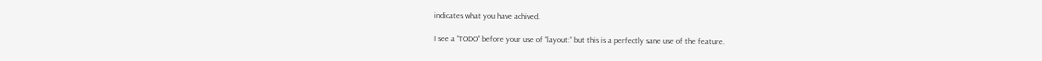indicates what you have achived.

I see a “TODO” before your use of “layout:” but this is a perfectly sane use of the feature.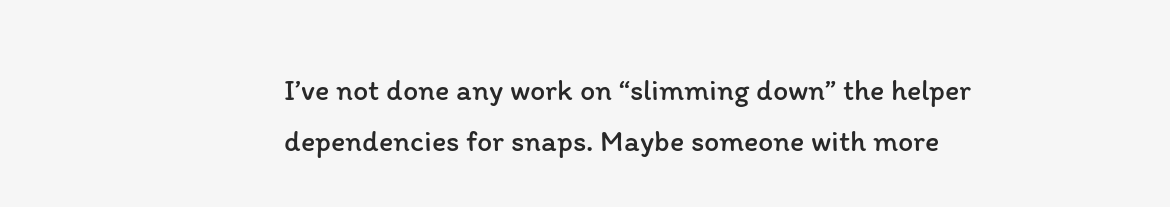I’ve not done any work on “slimming down” the helper dependencies for snaps. Maybe someone with more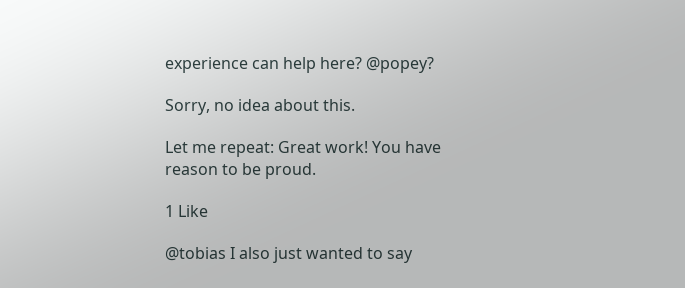experience can help here? @popey?

Sorry, no idea about this.

Let me repeat: Great work! You have reason to be proud.

1 Like

@tobias I also just wanted to say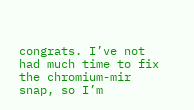congrats. I’ve not had much time to fix the chromium-mir snap, so I’m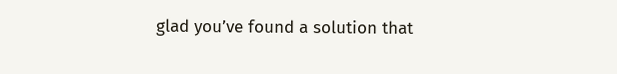glad you’ve found a solution that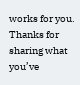works for you. Thanks for sharing what you’ve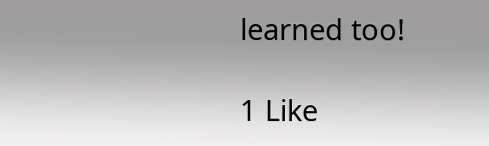learned too!

1 Like